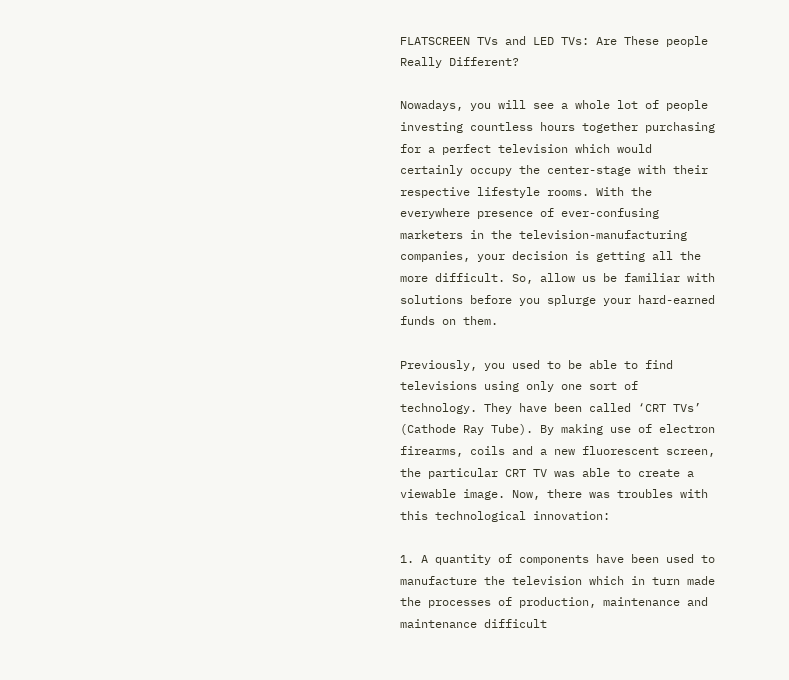FLATSCREEN TVs and LED TVs: Are These people Really Different?

Nowadays, you will see a whole lot of people investing countless hours together purchasing for a perfect television which would certainly occupy the center-stage with their respective lifestyle rooms. With the everywhere presence of ever-confusing marketers in the television-manufacturing companies, your decision is getting all the more difficult. So, allow us be familiar with solutions before you splurge your hard-earned funds on them.

Previously, you used to be able to find televisions using only one sort of technology. They have been called ‘CRT TVs’ (Cathode Ray Tube). By making use of electron firearms, coils and a new fluorescent screen, the particular CRT TV was able to create a viewable image. Now, there was troubles with this technological innovation:

1. A quantity of components have been used to manufacture the television which in turn made the processes of production, maintenance and maintenance difficult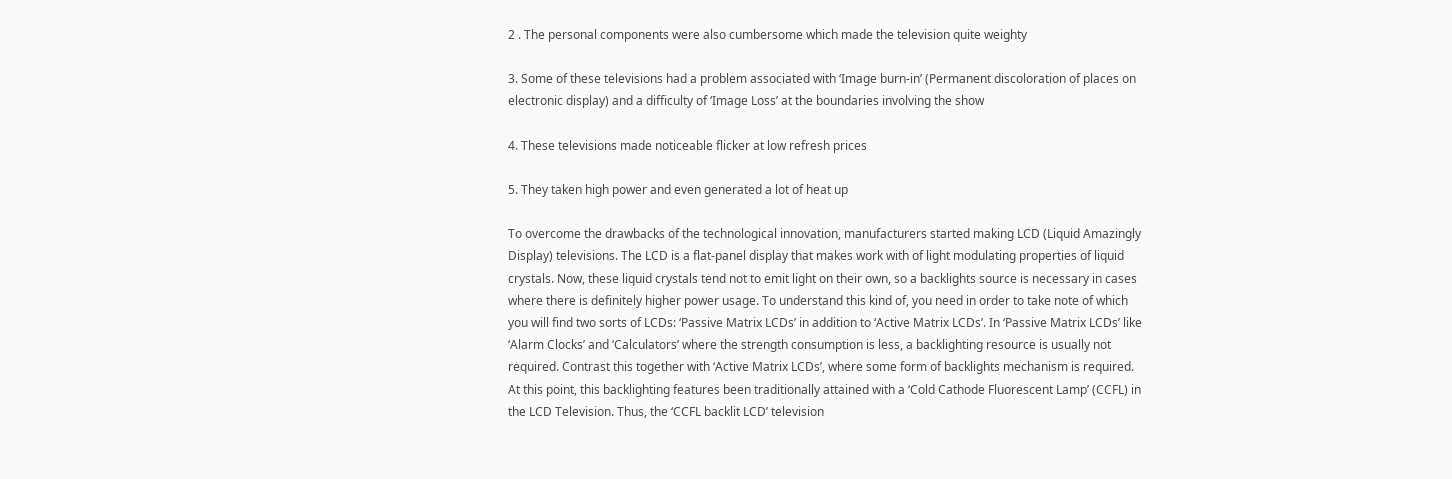2 . The personal components were also cumbersome which made the television quite weighty

3. Some of these televisions had a problem associated with ‘Image burn-in’ (Permanent discoloration of places on electronic display) and a difficulty of ‘Image Loss’ at the boundaries involving the show

4. These televisions made noticeable flicker at low refresh prices

5. They taken high power and even generated a lot of heat up

To overcome the drawbacks of the technological innovation, manufacturers started making LCD (Liquid Amazingly Display) televisions. The LCD is a flat-panel display that makes work with of light modulating properties of liquid crystals. Now, these liquid crystals tend not to emit light on their own, so a backlights source is necessary in cases where there is definitely higher power usage. To understand this kind of, you need in order to take note of which you will find two sorts of LCDs: ‘Passive Matrix LCDs’ in addition to ‘Active Matrix LCDs’. In ‘Passive Matrix LCDs’ like ‘Alarm Clocks’ and ‘Calculators’ where the strength consumption is less, a backlighting resource is usually not required. Contrast this together with ‘Active Matrix LCDs’, where some form of backlights mechanism is required. At this point, this backlighting features been traditionally attained with a ‘Cold Cathode Fluorescent Lamp’ (CCFL) in the LCD Television. Thus, the ‘CCFL backlit LCD’ television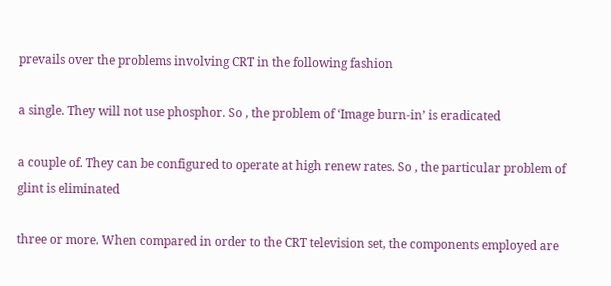prevails over the problems involving CRT in the following fashion

a single. They will not use phosphor. So , the problem of ‘Image burn-in’ is eradicated

a couple of. They can be configured to operate at high renew rates. So , the particular problem of glint is eliminated

three or more. When compared in order to the CRT television set, the components employed are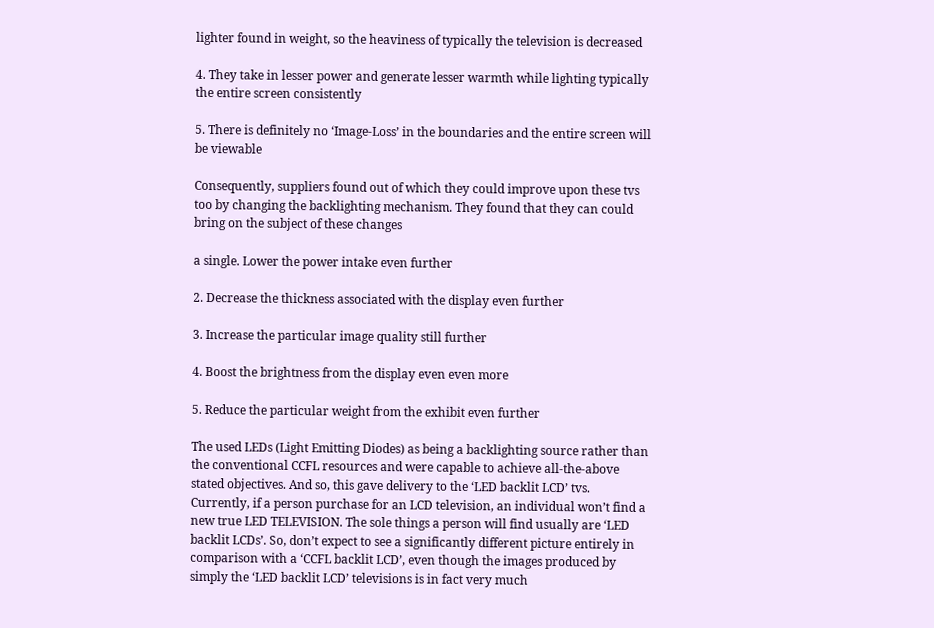lighter found in weight, so the heaviness of typically the television is decreased

4. They take in lesser power and generate lesser warmth while lighting typically the entire screen consistently

5. There is definitely no ‘Image-Loss’ in the boundaries and the entire screen will be viewable

Consequently, suppliers found out of which they could improve upon these tvs too by changing the backlighting mechanism. They found that they can could bring on the subject of these changes

a single. Lower the power intake even further

2. Decrease the thickness associated with the display even further

3. Increase the particular image quality still further

4. Boost the brightness from the display even even more

5. Reduce the particular weight from the exhibit even further

The used LEDs (Light Emitting Diodes) as being a backlighting source rather than the conventional CCFL resources and were capable to achieve all-the-above stated objectives. And so, this gave delivery to the ‘LED backlit LCD’ tvs. Currently, if a person purchase for an LCD television, an individual won’t find a new true LED TELEVISION. The sole things a person will find usually are ‘LED backlit LCDs’. So, don’t expect to see a significantly different picture entirely in comparison with a ‘CCFL backlit LCD’, even though the images produced by simply the ‘LED backlit LCD’ televisions is in fact very much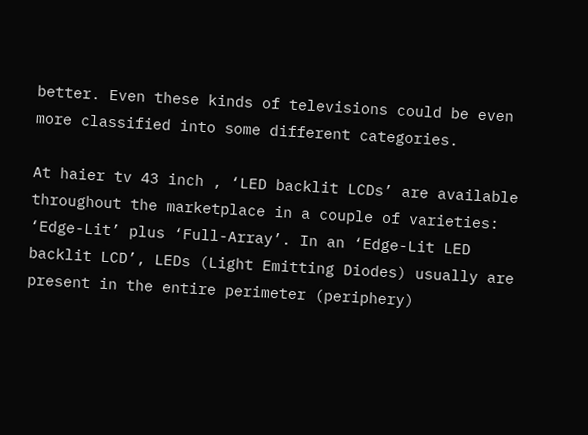better. Even these kinds of televisions could be even more classified into some different categories.

At haier tv 43 inch , ‘LED backlit LCDs’ are available throughout the marketplace in a couple of varieties: ‘Edge-Lit’ plus ‘Full-Array’. In an ‘Edge-Lit LED backlit LCD’, LEDs (Light Emitting Diodes) usually are present in the entire perimeter (periphery)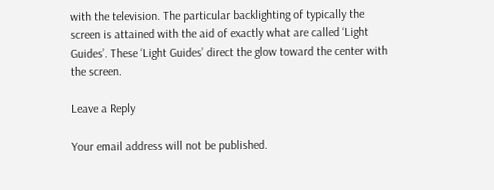with the television. The particular backlighting of typically the screen is attained with the aid of exactly what are called ‘Light Guides’. These ‘Light Guides’ direct the glow toward the center with the screen.

Leave a Reply

Your email address will not be published.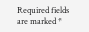Required fields are marked *